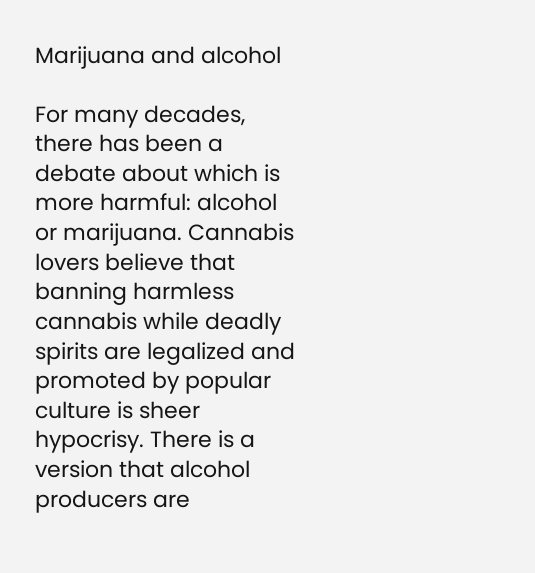Marijuana and alcohol

For many decades, there has been a debate about which is more harmful: alcohol or marijuana. Cannabis lovers believe that banning harmless cannabis while deadly spirits are legalized and promoted by popular culture is sheer hypocrisy. There is a version that alcohol producers are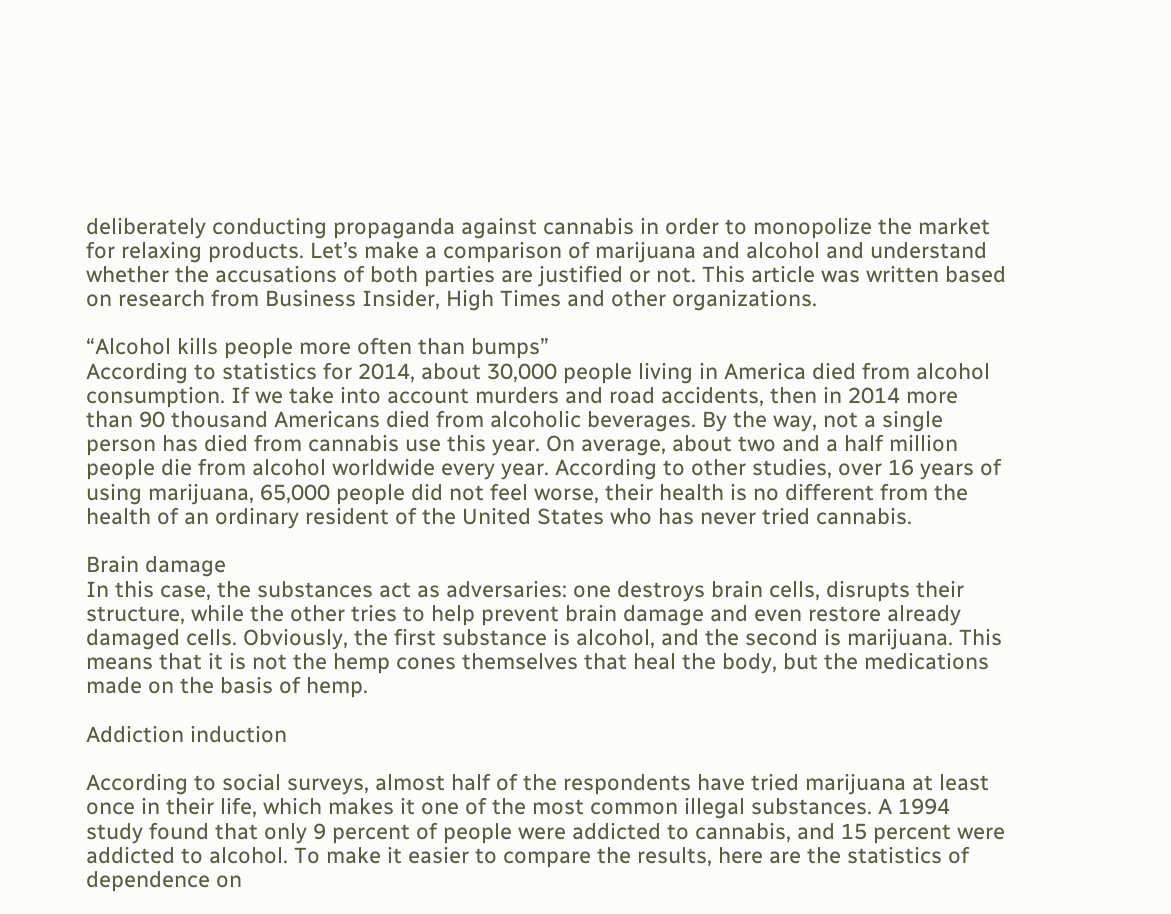deliberately conducting propaganda against cannabis in order to monopolize the market for relaxing products. Let’s make a comparison of marijuana and alcohol and understand whether the accusations of both parties are justified or not. This article was written based on research from Business Insider, High Times and other organizations.

“Alcohol kills people more often than bumps”
According to statistics for 2014, about 30,000 people living in America died from alcohol consumption. If we take into account murders and road accidents, then in 2014 more than 90 thousand Americans died from alcoholic beverages. By the way, not a single person has died from cannabis use this year. On average, about two and a half million people die from alcohol worldwide every year. According to other studies, over 16 years of using marijuana, 65,000 people did not feel worse, their health is no different from the health of an ordinary resident of the United States who has never tried cannabis.

Brain damage
In this case, the substances act as adversaries: one destroys brain cells, disrupts their structure, while the other tries to help prevent brain damage and even restore already damaged cells. Obviously, the first substance is alcohol, and the second is marijuana. This means that it is not the hemp cones themselves that heal the body, but the medications made on the basis of hemp.

Addiction induction

According to social surveys, almost half of the respondents have tried marijuana at least once in their life, which makes it one of the most common illegal substances. A 1994 study found that only 9 percent of people were addicted to cannabis, and 15 percent were addicted to alcohol. To make it easier to compare the results, here are the statistics of dependence on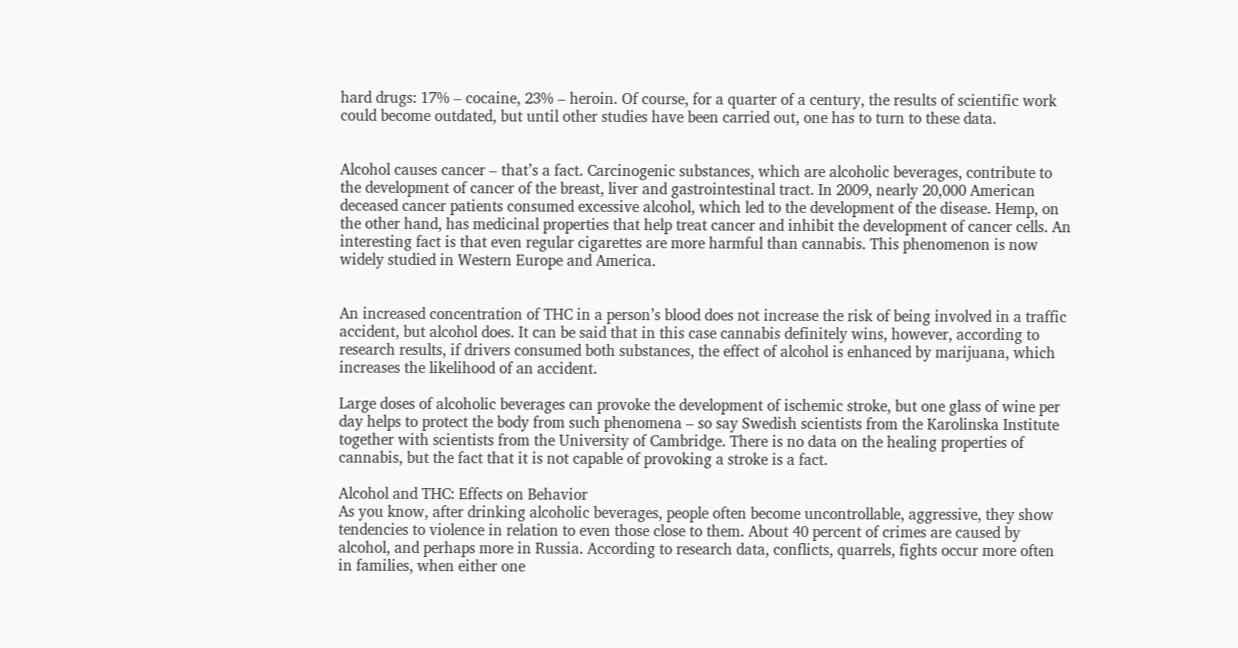hard drugs: 17% – cocaine, 23% – heroin. Of course, for a quarter of a century, the results of scientific work could become outdated, but until other studies have been carried out, one has to turn to these data.


Alcohol causes cancer – that’s a fact. Carcinogenic substances, which are alcoholic beverages, contribute to the development of cancer of the breast, liver and gastrointestinal tract. In 2009, nearly 20,000 American deceased cancer patients consumed excessive alcohol, which led to the development of the disease. Hemp, on the other hand, has medicinal properties that help treat cancer and inhibit the development of cancer cells. An interesting fact is that even regular cigarettes are more harmful than cannabis. This phenomenon is now widely studied in Western Europe and America.


An increased concentration of THC in a person’s blood does not increase the risk of being involved in a traffic accident, but alcohol does. It can be said that in this case cannabis definitely wins, however, according to research results, if drivers consumed both substances, the effect of alcohol is enhanced by marijuana, which increases the likelihood of an accident.

Large doses of alcoholic beverages can provoke the development of ischemic stroke, but one glass of wine per day helps to protect the body from such phenomena – so say Swedish scientists from the Karolinska Institute together with scientists from the University of Cambridge. There is no data on the healing properties of cannabis, but the fact that it is not capable of provoking a stroke is a fact.

Alcohol and THC: Effects on Behavior
As you know, after drinking alcoholic beverages, people often become uncontrollable, aggressive, they show tendencies to violence in relation to even those close to them. About 40 percent of crimes are caused by alcohol, and perhaps more in Russia. According to research data, conflicts, quarrels, fights occur more often in families, when either one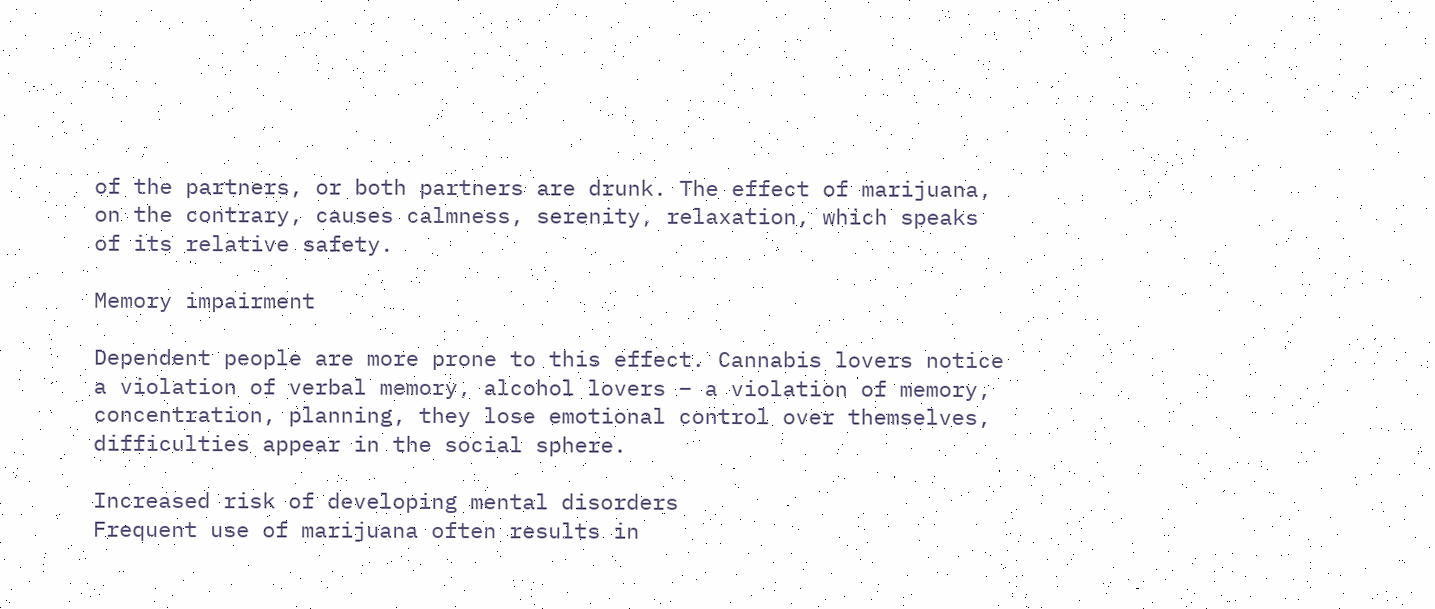of the partners, or both partners are drunk. The effect of marijuana, on the contrary, causes calmness, serenity, relaxation, which speaks of its relative safety.

Memory impairment

Dependent people are more prone to this effect. Cannabis lovers notice a violation of verbal memory, alcohol lovers – a violation of memory, concentration, planning, they lose emotional control over themselves, difficulties appear in the social sphere.

Increased risk of developing mental disorders
Frequent use of marijuana often results in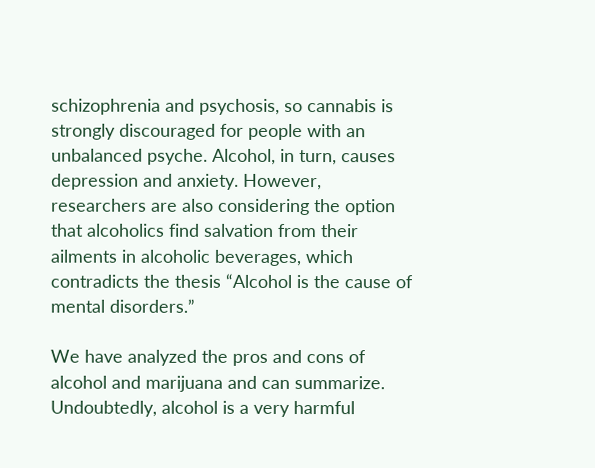schizophrenia and psychosis, so cannabis is strongly discouraged for people with an unbalanced psyche. Alcohol, in turn, causes depression and anxiety. However, researchers are also considering the option that alcoholics find salvation from their ailments in alcoholic beverages, which contradicts the thesis “Alcohol is the cause of mental disorders.”

We have analyzed the pros and cons of alcohol and marijuana and can summarize. Undoubtedly, alcohol is a very harmful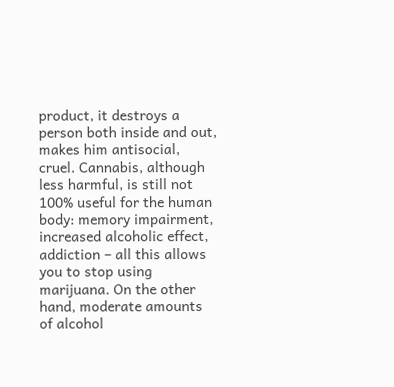product, it destroys a person both inside and out, makes him antisocial, cruel. Cannabis, although less harmful, is still not 100% useful for the human body: memory impairment, increased alcoholic effect, addiction – all this allows you to stop using marijuana. On the other hand, moderate amounts of alcohol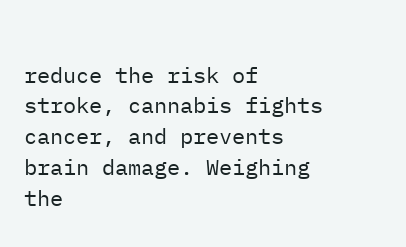reduce the risk of stroke, cannabis fights cancer, and prevents brain damage. Weighing the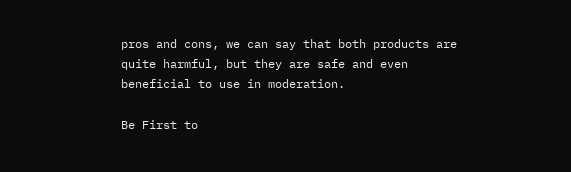pros and cons, we can say that both products are quite harmful, but they are safe and even beneficial to use in moderation.

Be First to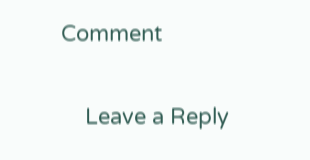Comment

    Leave a Reply